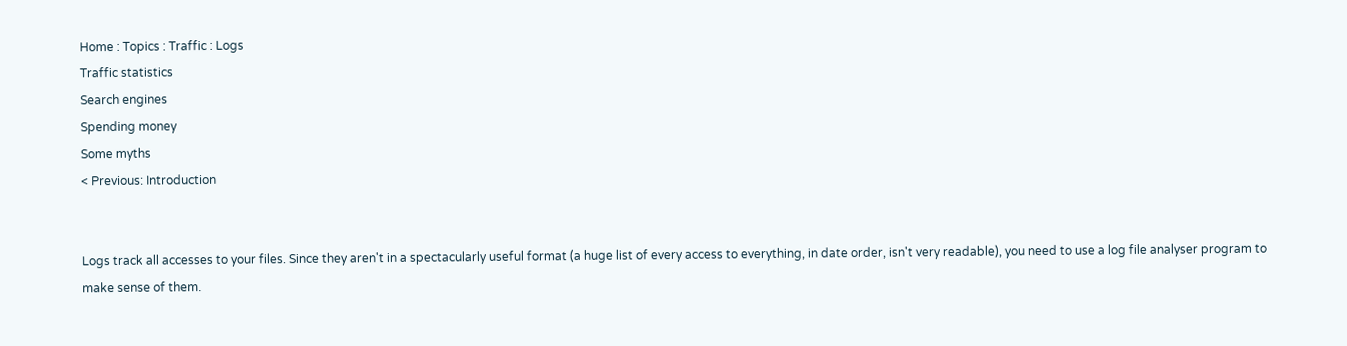Home : Topics : Traffic : Logs
Traffic statistics
Search engines
Spending money
Some myths
< Previous: Introduction


Logs track all accesses to your files. Since they aren't in a spectacularly useful format (a huge list of every access to everything, in date order, isn't very readable), you need to use a log file analyser program to make sense of them.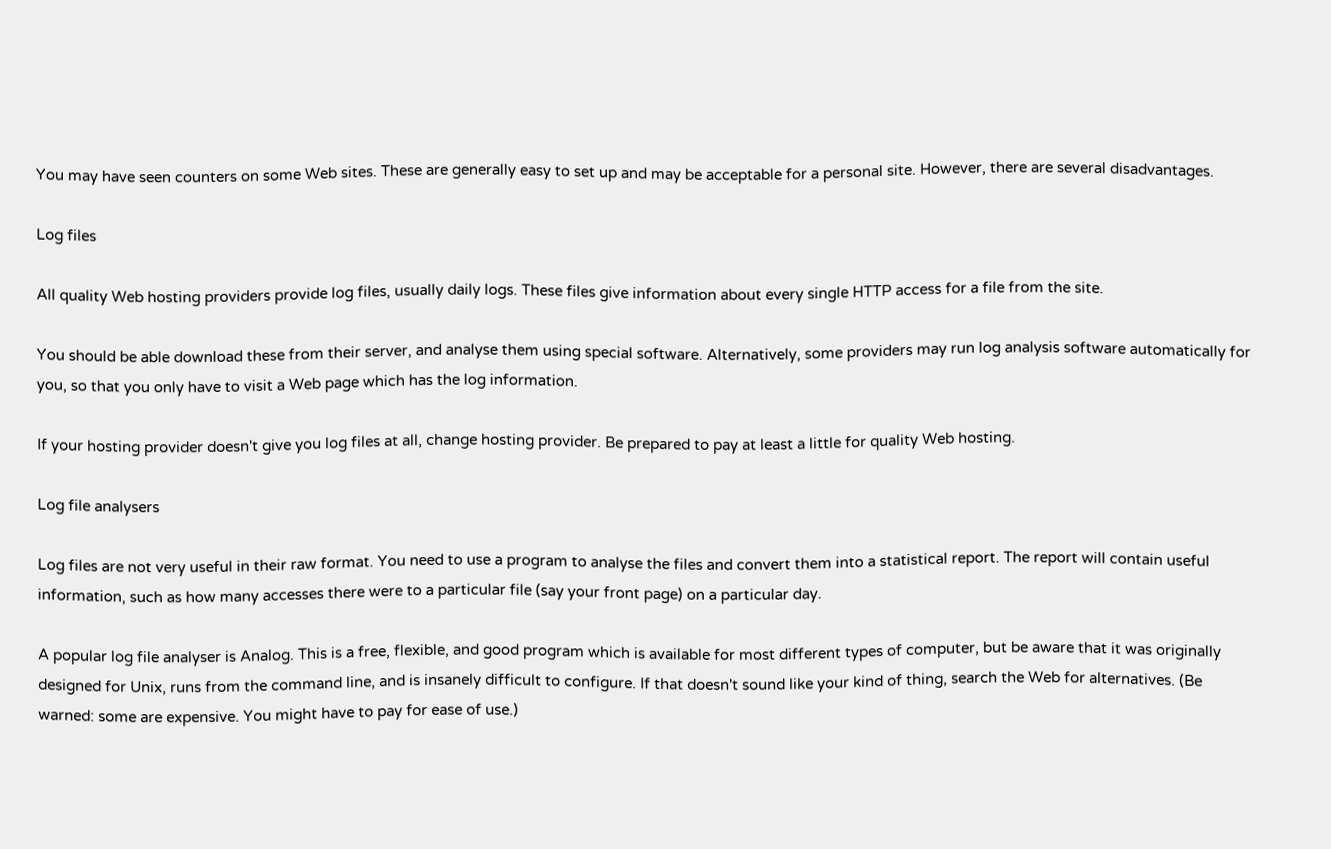You may have seen counters on some Web sites. These are generally easy to set up and may be acceptable for a personal site. However, there are several disadvantages.

Log files

All quality Web hosting providers provide log files, usually daily logs. These files give information about every single HTTP access for a file from the site.

You should be able download these from their server, and analyse them using special software. Alternatively, some providers may run log analysis software automatically for you, so that you only have to visit a Web page which has the log information.

If your hosting provider doesn't give you log files at all, change hosting provider. Be prepared to pay at least a little for quality Web hosting.

Log file analysers

Log files are not very useful in their raw format. You need to use a program to analyse the files and convert them into a statistical report. The report will contain useful information, such as how many accesses there were to a particular file (say your front page) on a particular day.

A popular log file analyser is Analog. This is a free, flexible, and good program which is available for most different types of computer, but be aware that it was originally designed for Unix, runs from the command line, and is insanely difficult to configure. If that doesn't sound like your kind of thing, search the Web for alternatives. (Be warned: some are expensive. You might have to pay for ease of use.)